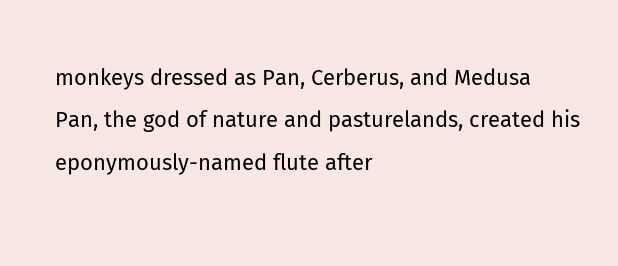monkeys dressed as Pan, Cerberus, and Medusa
Pan, the god of nature and pasturelands, created his eponymously-named flute after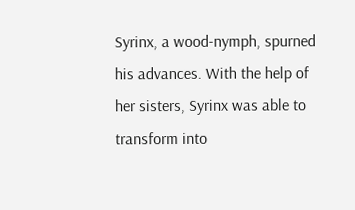Syrinx, a wood-nymph, spurned his advances. With the help of her sisters, Syrinx was able to transform into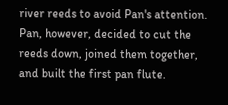river reeds to avoid Pan's attention. Pan, however, decided to cut the reeds down, joined them together, and built the first pan flute.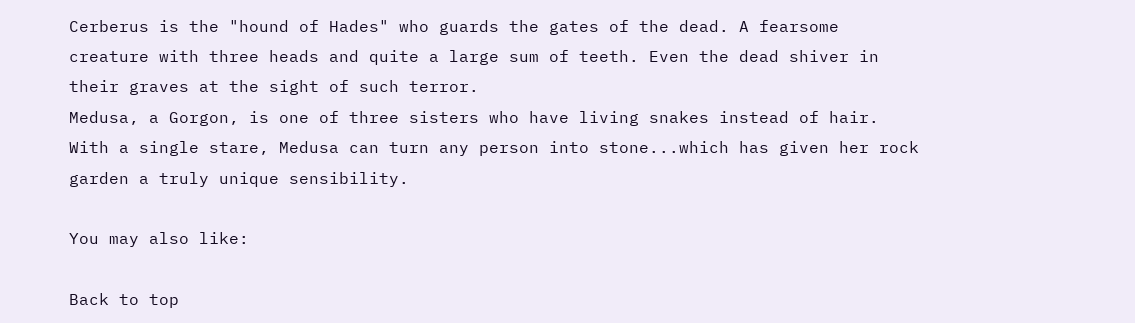Cerberus is the "hound of Hades" who guards the gates of the dead. A fearsome creature with three heads and quite a large sum of teeth. Even the dead shiver in their graves at the sight of such terror.
Medusa, a Gorgon, is one of three sisters who have living snakes instead of hair. With a single stare, Medusa can turn any person into stone...which has given her rock garden a truly unique sensibility.

You may also like:

Back to top